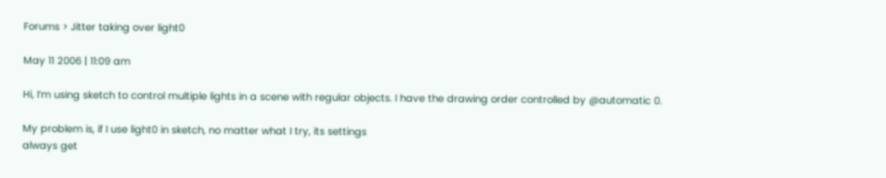Forums > Jitter taking over light0

May 11 2006 | 11:09 am

Hi, I’m using sketch to control multiple lights in a scene with regular objects. I have the drawing order controlled by @automatic 0.

My problem is, if I use light0 in sketch, no matter what I try, its settings
always get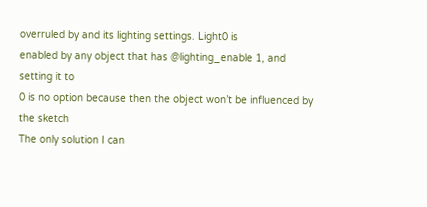overruled by and its lighting settings. Light0 is
enabled by any object that has @lighting_enable 1, and setting it to
0 is no option because then the object won’t be influenced by the sketch
The only solution I can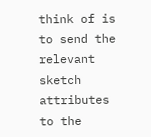think of is to send the relevant sketch attributes
to the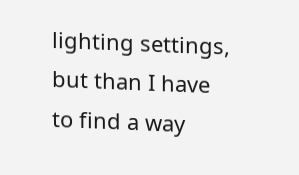lighting settings, but than I have to find a way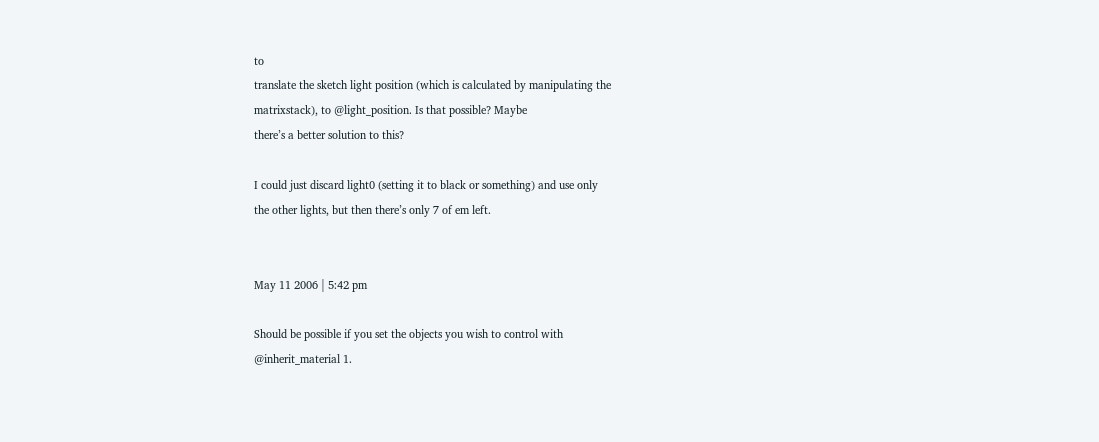to
translate the sketch light position (which is calculated by manipulating the
matrixstack), to @light_position. Is that possible? Maybe
there’s a better solution to this?

I could just discard light0 (setting it to black or something) and use only
the other lights, but then there’s only 7 of em left.


May 11 2006 | 5:42 pm

Should be possible if you set the objects you wish to control with
@inherit_material 1.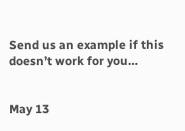Send us an example if this doesn’t work for you…


May 13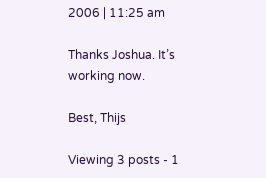2006 | 11:25 am

Thanks Joshua. It’s working now.

Best, Thijs

Viewing 3 posts - 1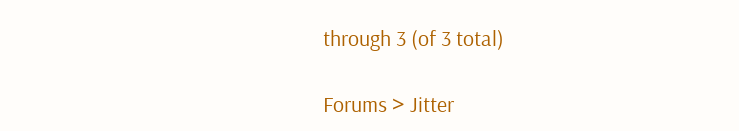through 3 (of 3 total)

Forums > Jitter